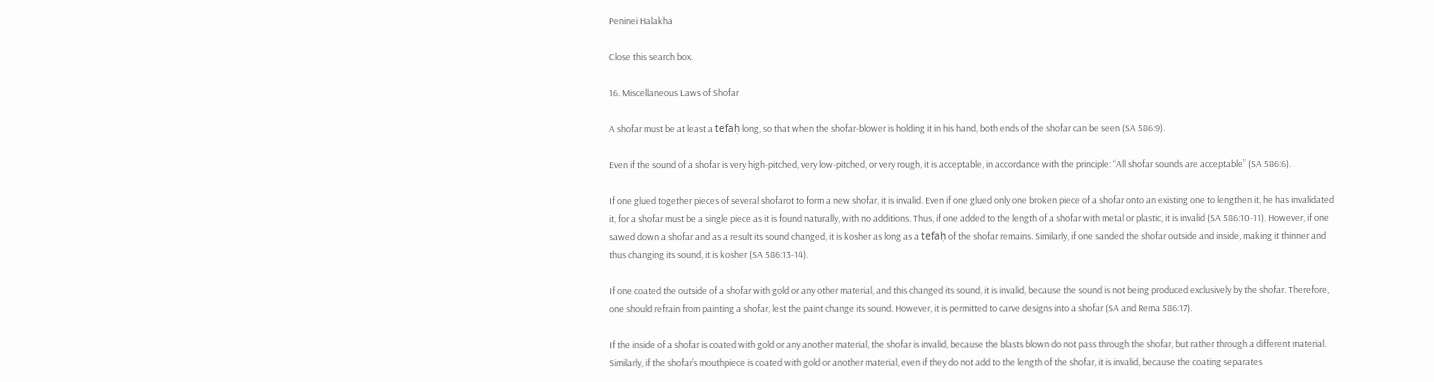Peninei Halakha

Close this search box.

16. Miscellaneous Laws of Shofar

A shofar must be at least a tefaḥ long, so that when the shofar-blower is holding it in his hand, both ends of the shofar can be seen (SA 586:9).

Even if the sound of a shofar is very high-pitched, very low-pitched, or very rough, it is acceptable, in accordance with the principle: “All shofar sounds are acceptable” (SA 586:6).

If one glued together pieces of several shofarot to form a new shofar, it is invalid. Even if one glued only one broken piece of a shofar onto an existing one to lengthen it, he has invalidated it, for a shofar must be a single piece as it is found naturally, with no additions. Thus, if one added to the length of a shofar with metal or plastic, it is invalid (SA 586:10-11). However, if one sawed down a shofar and as a result its sound changed, it is kosher as long as a tefaḥ of the shofar remains. Similarly, if one sanded the shofar outside and inside, making it thinner and thus changing its sound, it is kosher (SA 586:13-14).

If one coated the outside of a shofar with gold or any other material, and this changed its sound, it is invalid, because the sound is not being produced exclusively by the shofar. Therefore, one should refrain from painting a shofar, lest the paint change its sound. However, it is permitted to carve designs into a shofar (SA and Rema 586:17).

If the inside of a shofar is coated with gold or any another material, the shofar is invalid, because the blasts blown do not pass through the shofar, but rather through a different material. Similarly, if the shofar’s mouthpiece is coated with gold or another material, even if they do not add to the length of the shofar, it is invalid, because the coating separates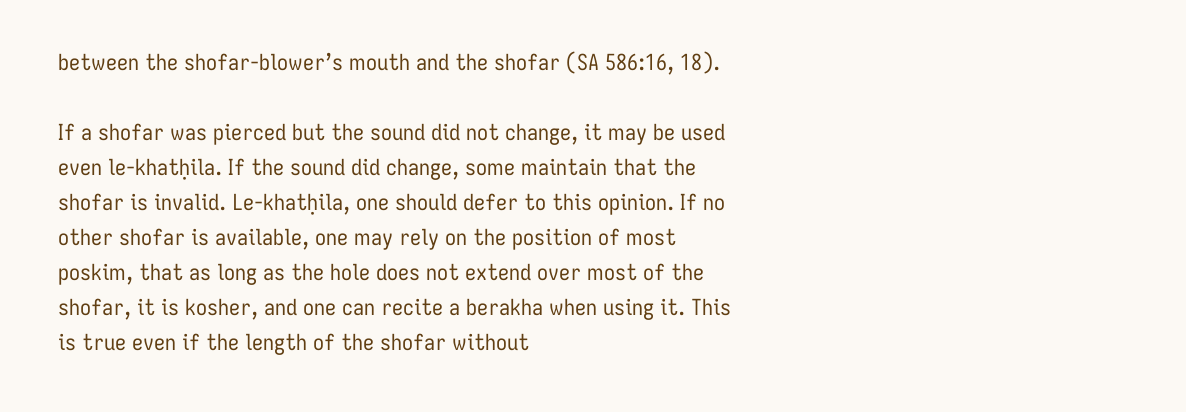between the shofar-blower’s mouth and the shofar (SA 586:16, 18).

If a shofar was pierced but the sound did not change, it may be used even le-khatḥila. If the sound did change, some maintain that the shofar is invalid. Le-khatḥila, one should defer to this opinion. If no other shofar is available, one may rely on the position of most poskim, that as long as the hole does not extend over most of the shofar, it is kosher, and one can recite a berakha when using it. This is true even if the length of the shofar without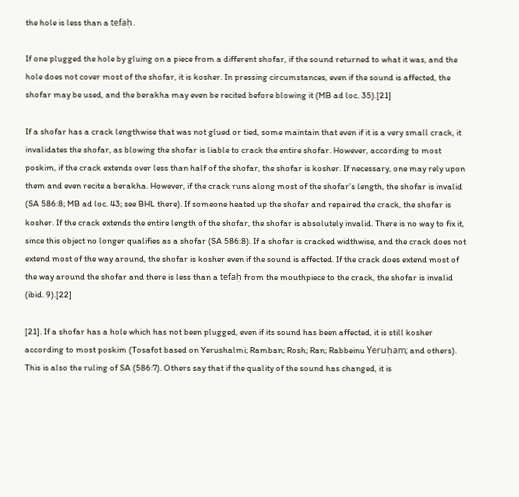the hole is less than a tefaḥ.

If one plugged the hole by gluing on a piece from a different shofar, if the sound returned to what it was, and the hole does not cover most of the shofar, it is kosher. In pressing circumstances, even if the sound is affected, the shofar may be used, and the berakha may even be recited before blowing it (MB ad loc. 35).[21]

If a shofar has a crack lengthwise that was not glued or tied, some maintain that even if it is a very small crack, it invalidates the shofar, as blowing the shofar is liable to crack the entire shofar. However, according to most poskim, if the crack extends over less than half of the shofar, the shofar is kosher. If necessary, one may rely upon them and even recite a berakha. However, if the crack runs along most of the shofar’s length, the shofar is invalid (SA 586:8; MB ad loc. 43; see BHL there). If someone heated up the shofar and repaired the crack, the shofar is kosher. If the crack extends the entire length of the shofar, the shofar is absolutely invalid. There is no way to fix it, since this object no longer qualifies as a shofar (SA 586:8). If a shofar is cracked widthwise, and the crack does not extend most of the way around, the shofar is kosher even if the sound is affected. If the crack does extend most of the way around the shofar and there is less than a tefaḥ from the mouthpiece to the crack, the shofar is invalid (ibid. 9).[22]

[21]. If a shofar has a hole which has not been plugged, even if its sound has been affected, it is still kosher according to most poskim (Tosafot based on Yerushalmi; Ramban; Rosh; Ran; Rabbeinu Yeruḥam; and others). This is also the ruling of SA (586:7). Others say that if the quality of the sound has changed, it is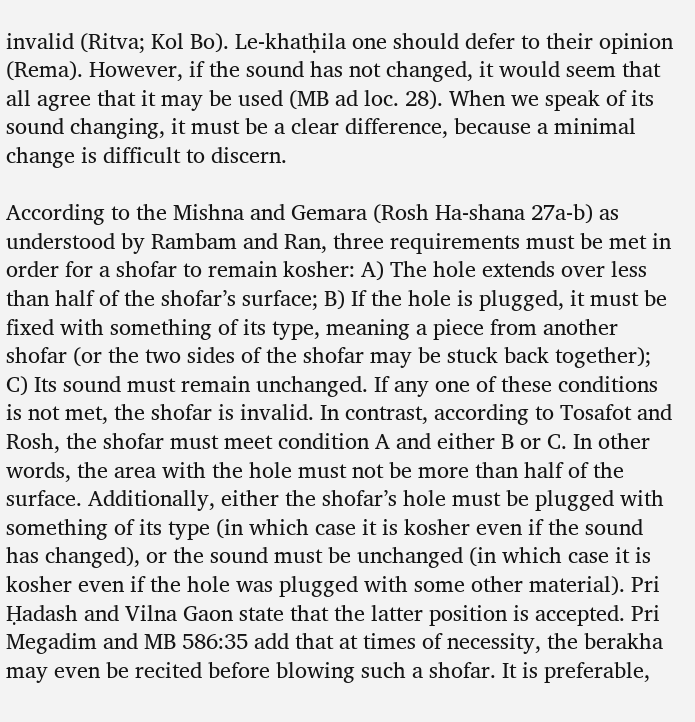invalid (Ritva; Kol Bo). Le-khatḥila one should defer to their opinion (Rema). However, if the sound has not changed, it would seem that all agree that it may be used (MB ad loc. 28). When we speak of its sound changing, it must be a clear difference, because a minimal change is difficult to discern.

According to the Mishna and Gemara (Rosh Ha-shana 27a-b) as understood by Rambam and Ran, three requirements must be met in order for a shofar to remain kosher: A) The hole extends over less than half of the shofar’s surface; B) If the hole is plugged, it must be fixed with something of its type, meaning a piece from another shofar (or the two sides of the shofar may be stuck back together); C) Its sound must remain unchanged. If any one of these conditions is not met, the shofar is invalid. In contrast, according to Tosafot and Rosh, the shofar must meet condition A and either B or C. In other words, the area with the hole must not be more than half of the surface. Additionally, either the shofar’s hole must be plugged with something of its type (in which case it is kosher even if the sound has changed), or the sound must be unchanged (in which case it is kosher even if the hole was plugged with some other material). Pri Ḥadash and Vilna Gaon state that the latter position is accepted. Pri Megadim and MB 586:35 add that at times of necessity, the berakha may even be recited before blowing such a shofar. It is preferable,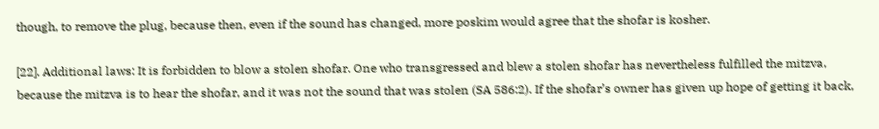though, to remove the plug, because then, even if the sound has changed, more poskim would agree that the shofar is kosher.

[22]. Additional laws: It is forbidden to blow a stolen shofar. One who transgressed and blew a stolen shofar has nevertheless fulfilled the mitzva, because the mitzva is to hear the shofar, and it was not the sound that was stolen (SA 586:2). If the shofar’s owner has given up hope of getting it back,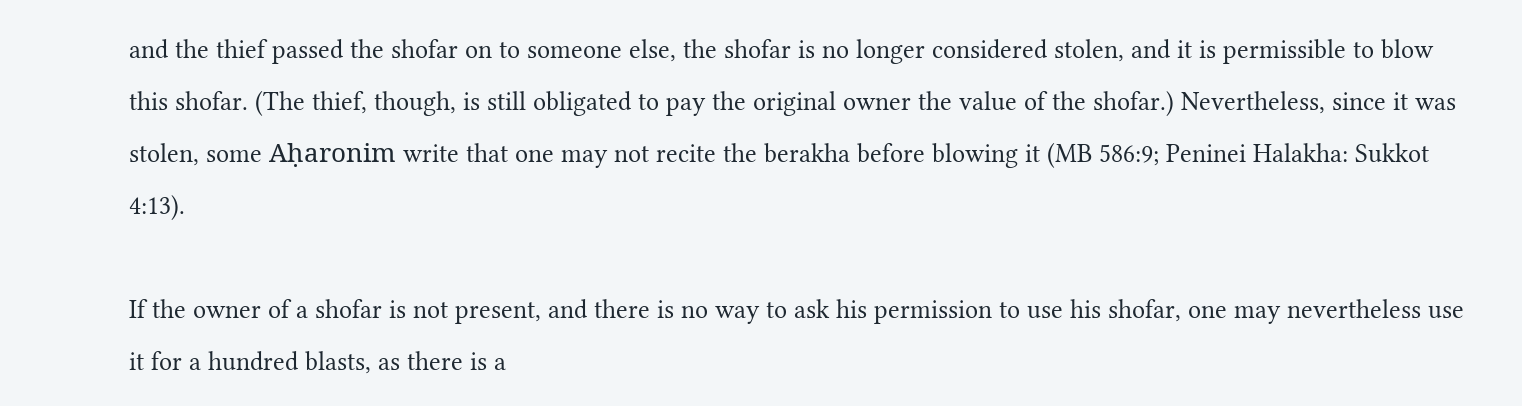and the thief passed the shofar on to someone else, the shofar is no longer considered stolen, and it is permissible to blow this shofar. (The thief, though, is still obligated to pay the original owner the value of the shofar.) Nevertheless, since it was stolen, some Aḥaronim write that one may not recite the berakha before blowing it (MB 586:9; Peninei Halakha: Sukkot 4:13).

If the owner of a shofar is not present, and there is no way to ask his permission to use his shofar, one may nevertheless use it for a hundred blasts, as there is a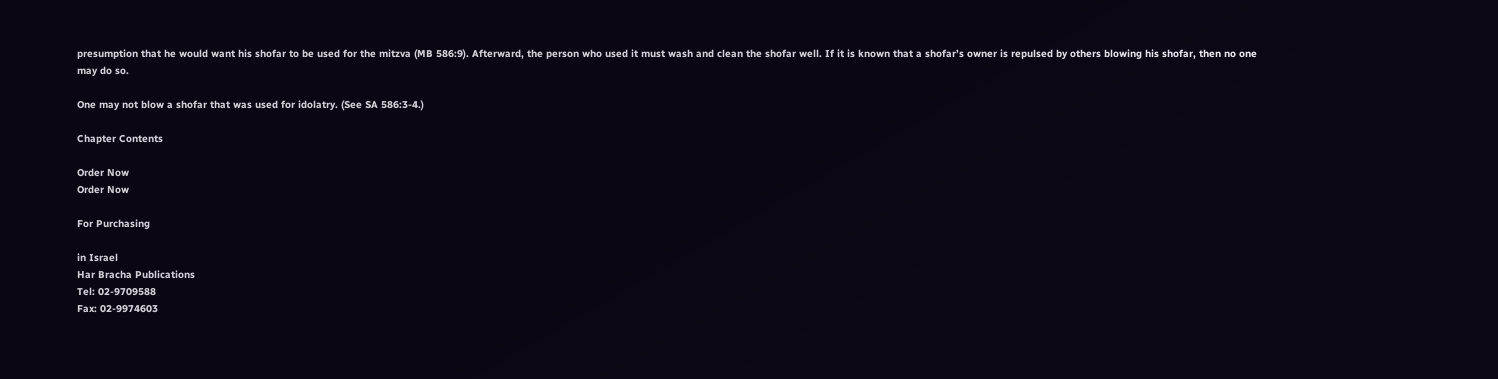presumption that he would want his shofar to be used for the mitzva (MB 586:9). Afterward, the person who used it must wash and clean the shofar well. If it is known that a shofar’s owner is repulsed by others blowing his shofar, then no one may do so.

One may not blow a shofar that was used for idolatry. (See SA 586:3-4.)

Chapter Contents

Order Now
Order Now

For Purchasing

in Israel
Har Bracha Publications
Tel: 02-9709588
Fax: 02-9974603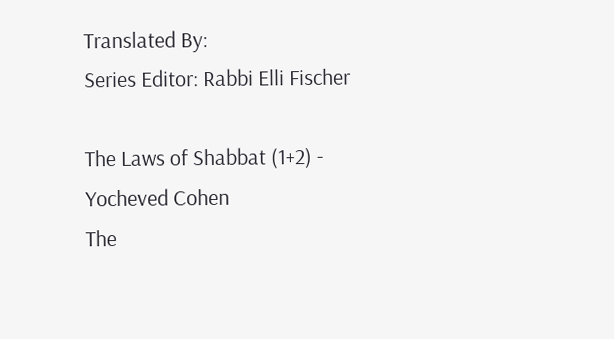Translated By:
Series Editor: Rabbi Elli Fischer

The Laws of Shabbat (1+2) - Yocheved Cohen
The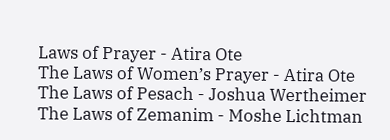Laws of Prayer - Atira Ote
The Laws of Women’s Prayer - Atira Ote
The Laws of Pesach - Joshua Wertheimer
The Laws of Zemanim - Moshe Lichtman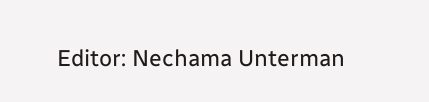Editor: Nechama Unterman